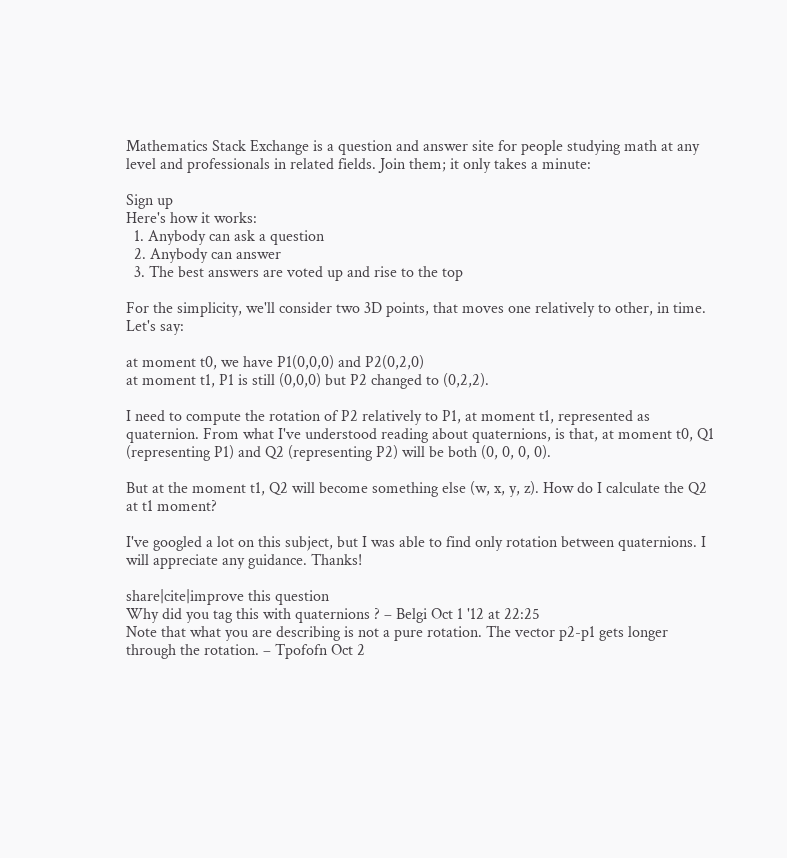Mathematics Stack Exchange is a question and answer site for people studying math at any level and professionals in related fields. Join them; it only takes a minute:

Sign up
Here's how it works:
  1. Anybody can ask a question
  2. Anybody can answer
  3. The best answers are voted up and rise to the top

For the simplicity, we'll consider two 3D points, that moves one relatively to other, in time. Let's say:

at moment t0, we have P1(0,0,0) and P2(0,2,0)
at moment t1, P1 is still (0,0,0) but P2 changed to (0,2,2).

I need to compute the rotation of P2 relatively to P1, at moment t1, represented as quaternion. From what I've understood reading about quaternions, is that, at moment t0, Q1 (representing P1) and Q2 (representing P2) will be both (0, 0, 0, 0).

But at the moment t1, Q2 will become something else (w, x, y, z). How do I calculate the Q2 at t1 moment?

I've googled a lot on this subject, but I was able to find only rotation between quaternions. I will appreciate any guidance. Thanks!

share|cite|improve this question
Why did you tag this with quaternions ? – Belgi Oct 1 '12 at 22:25
Note that what you are describing is not a pure rotation. The vector p2-p1 gets longer through the rotation. – Tpofofn Oct 2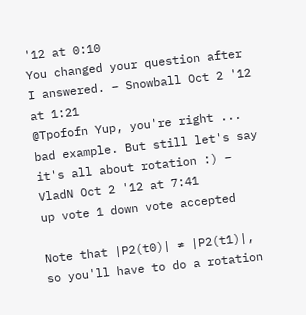'12 at 0:10
You changed your question after I answered. – Snowball Oct 2 '12 at 1:21
@Tpofofn Yup, you're right ... bad example. But still let's say it's all about rotation :) – VladN Oct 2 '12 at 7:41
up vote 1 down vote accepted

Note that |P2(t0)| ≠ |P2(t1)|, so you'll have to do a rotation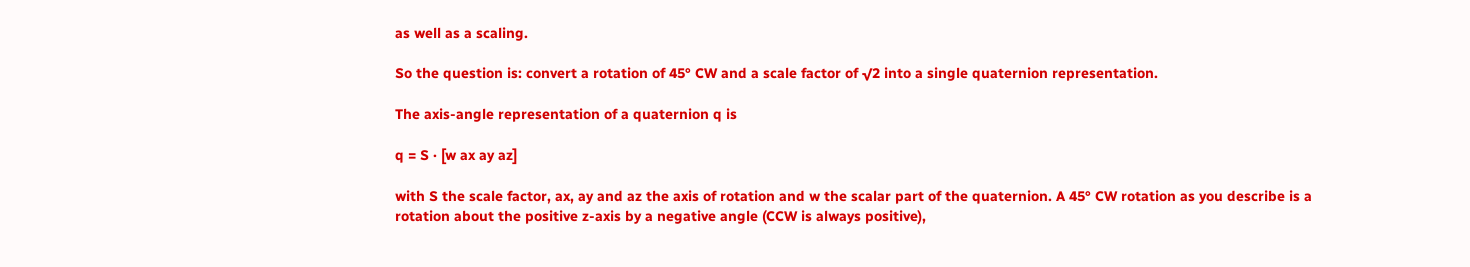as well as a scaling.

So the question is: convert a rotation of 45° CW and a scale factor of √2 into a single quaternion representation.

The axis-angle representation of a quaternion q is

q = S · [w ax ay az]

with S the scale factor, ax, ay and az the axis of rotation and w the scalar part of the quaternion. A 45° CW rotation as you describe is a rotation about the positive z-axis by a negative angle (CCW is always positive),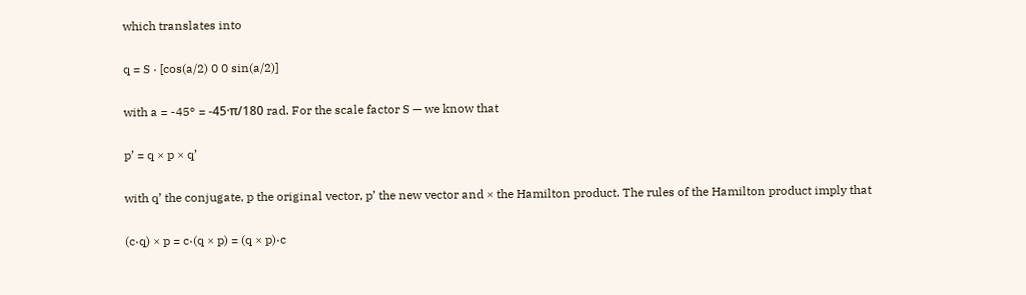which translates into

q = S · [cos(a/2) 0 0 sin(a/2)]

with a = -45° = -45·π/180 rad. For the scale factor S — we know that

p’ = q × p × q’

with q’ the conjugate, p the original vector, p’ the new vector and × the Hamilton product. The rules of the Hamilton product imply that

(c·q) × p = c·(q × p) = (q × p)·c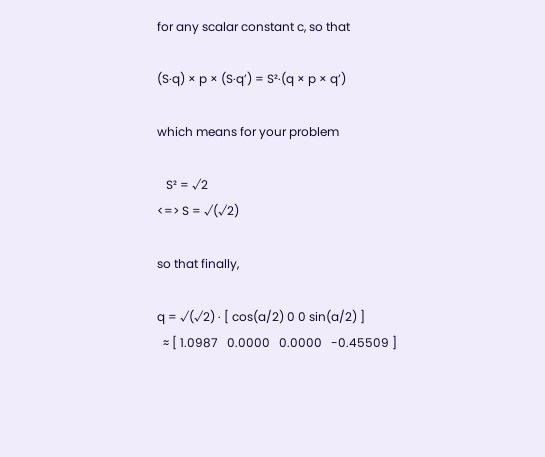for any scalar constant c, so that

(S·q) × p × (S·q’) = S²·(q × p × q’)

which means for your problem

   S² = √2
<=> S = √(√2)

so that finally,

q = √(√2) · [ cos(a/2) 0 0 sin(a/2) ]
  ≈ [ 1.0987   0.0000   0.0000   -0.45509 ]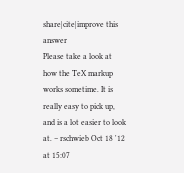share|cite|improve this answer
Please take a look at how the TeX markup works sometime. It is really easy to pick up, and is a lot easier to look at. – rschwieb Oct 18 '12 at 15:07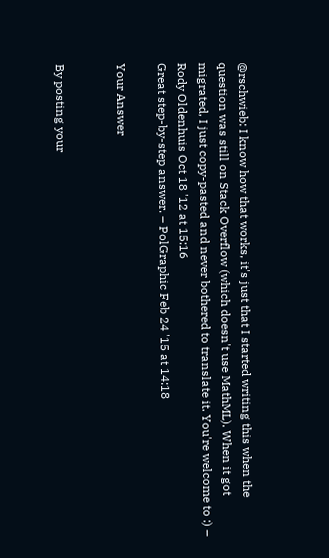@rschwieb: I know how that works, it's just that I started writing this when the question was still on Stack Overflow (which doesn't use MathML). When it got migrated, I just copy-pasted and never bothered to translate it. You're welcome to :) – Rody Oldenhuis Oct 18 '12 at 15:16
Great step-by-step answer. – PolGraphic Feb 24 '15 at 14:18

Your Answer


By posting your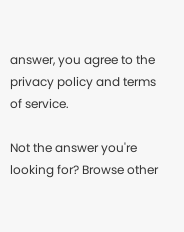answer, you agree to the privacy policy and terms of service.

Not the answer you're looking for? Browse other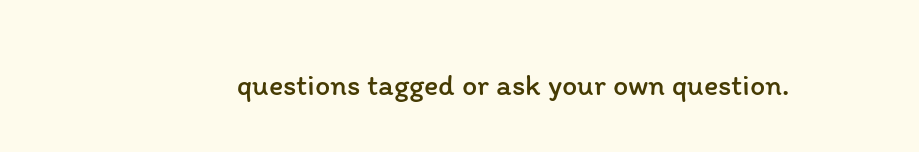questions tagged or ask your own question.